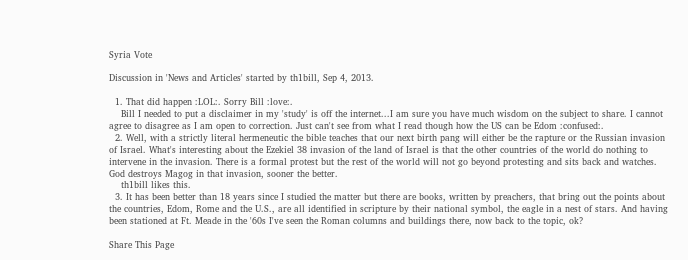Syria Vote

Discussion in 'News and Articles' started by th1bill, Sep 4, 2013.

  1. That did happen :LOL:. Sorry Bill :love:.
    Bill I needed to put a disclaimer in my 'study' is off the internet...I am sure you have much wisdom on the subject to share. I cannot agree to disagree as I am open to correction. Just can't see from what I read though how the US can be Edom :confused:.
  2. Well, with a strictly literal hermeneutic the bible teaches that our next birth pang will either be the rapture or the Russian invasion of Israel. What's interesting about the Ezekiel 38 invasion of the land of Israel is that the other countries of the world do nothing to intervene in the invasion. There is a formal protest but the rest of the world will not go beyond protesting and sits back and watches. God destroys Magog in that invasion, sooner the better.
    th1bill likes this.
  3. It has been better than 18 years since I studied the matter but there are books, written by preachers, that bring out the points about the countries, Edom, Rome and the U.S., are all identified in scripture by their national symbol, the eagle in a nest of stars. And having been stationed at Ft. Meade in the '60s I've seen the Roman columns and buildings there, now back to the topic, ok?

Share This Page